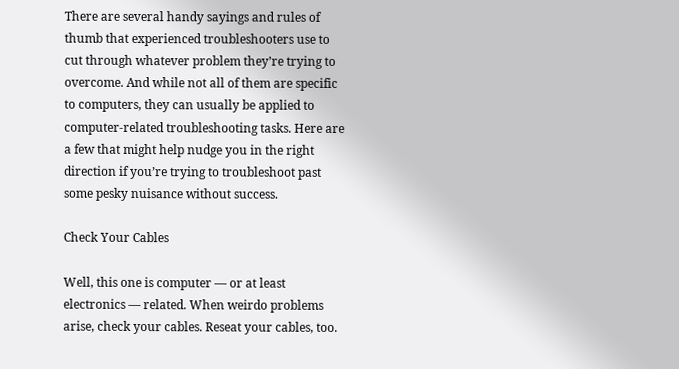There are several handy sayings and rules of thumb that experienced troubleshooters use to cut through whatever problem they’re trying to overcome. And while not all of them are specific to computers, they can usually be applied to computer-related troubleshooting tasks. Here are a few that might help nudge you in the right direction if you’re trying to troubleshoot past some pesky nuisance without success.

Check Your Cables

Well, this one is computer — or at least electronics — related. When weirdo problems arise, check your cables. Reseat your cables, too.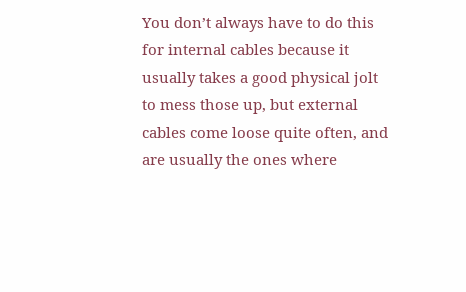You don’t always have to do this for internal cables because it usually takes a good physical jolt to mess those up, but external cables come loose quite often, and are usually the ones where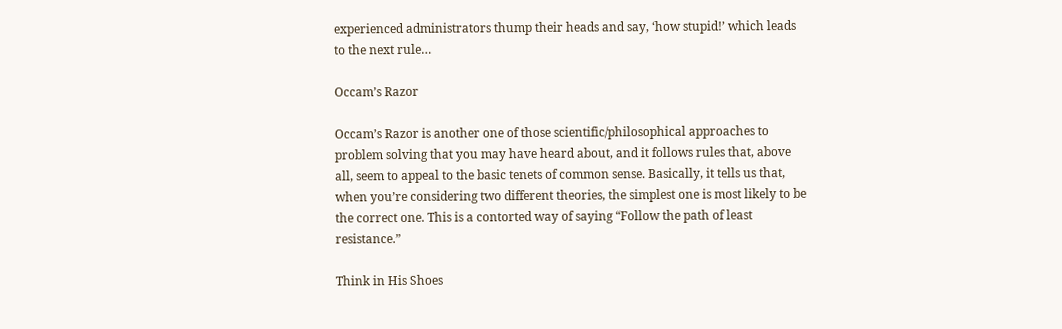experienced administrators thump their heads and say, ‘how stupid!’ which leads to the next rule…

Occam’s Razor

Occam’s Razor is another one of those scientific/philosophical approaches to problem solving that you may have heard about, and it follows rules that, above all, seem to appeal to the basic tenets of common sense. Basically, it tells us that, when you’re considering two different theories, the simplest one is most likely to be the correct one. This is a contorted way of saying “Follow the path of least resistance.”

Think in His Shoes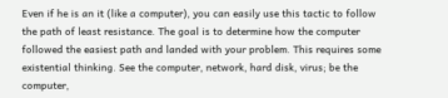Even if he is an it (like a computer), you can easily use this tactic to follow the path of least resistance. The goal is to determine how the computer followed the easiest path and landed with your problem. This requires some existential thinking. See the computer, network, hard disk, virus; be the computer,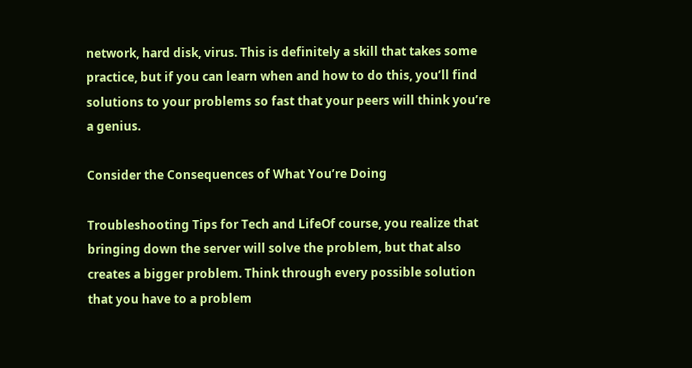network, hard disk, virus. This is definitely a skill that takes some practice, but if you can learn when and how to do this, you’ll find solutions to your problems so fast that your peers will think you’re a genius.

Consider the Consequences of What You’re Doing

Troubleshooting Tips for Tech and LifeOf course, you realize that bringing down the server will solve the problem, but that also creates a bigger problem. Think through every possible solution that you have to a problem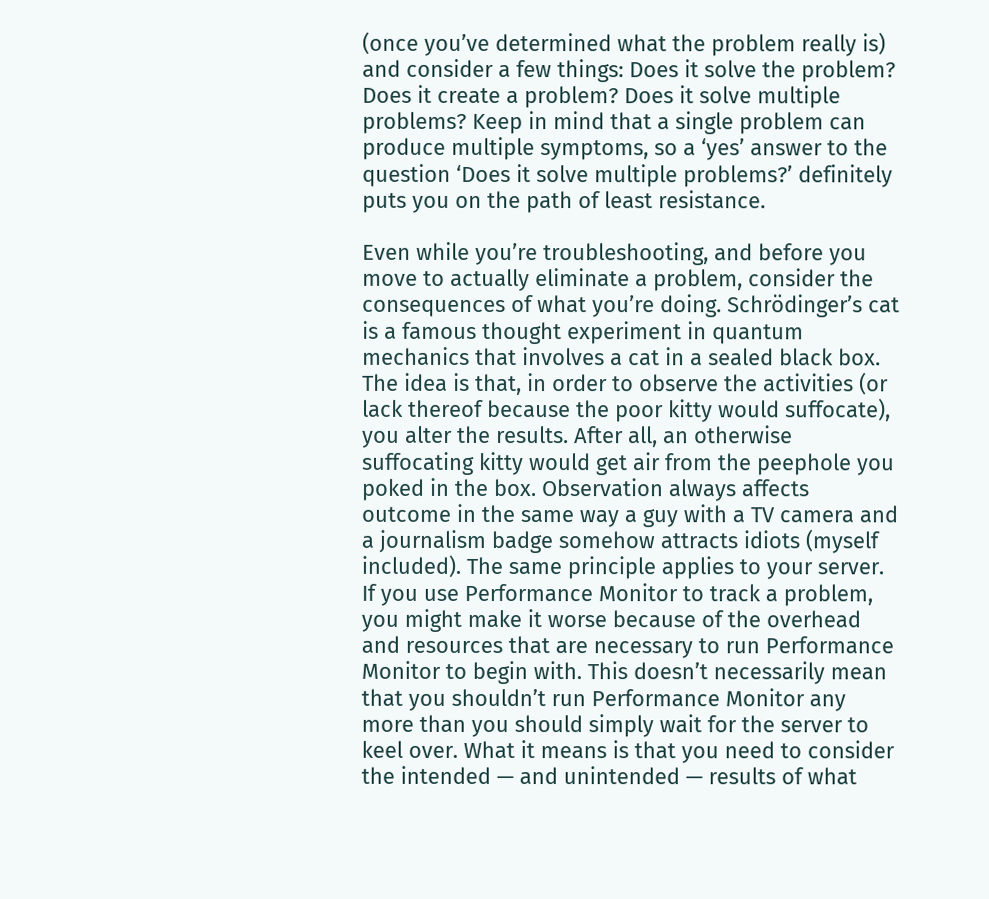(once you’ve determined what the problem really is) and consider a few things: Does it solve the problem? Does it create a problem? Does it solve multiple problems? Keep in mind that a single problem can produce multiple symptoms, so a ‘yes’ answer to the question ‘Does it solve multiple problems?’ definitely puts you on the path of least resistance.

Even while you’re troubleshooting, and before you move to actually eliminate a problem, consider the consequences of what you’re doing. Schrödinger’s cat is a famous thought experiment in quantum mechanics that involves a cat in a sealed black box. The idea is that, in order to observe the activities (or lack thereof because the poor kitty would suffocate), you alter the results. After all, an otherwise suffocating kitty would get air from the peephole you poked in the box. Observation always affects outcome in the same way a guy with a TV camera and a journalism badge somehow attracts idiots (myself included). The same principle applies to your server. If you use Performance Monitor to track a problem, you might make it worse because of the overhead and resources that are necessary to run Performance Monitor to begin with. This doesn’t necessarily mean that you shouldn’t run Performance Monitor any more than you should simply wait for the server to keel over. What it means is that you need to consider the intended — and unintended — results of what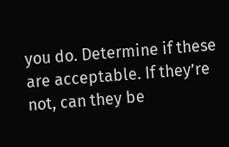you do. Determine if these are acceptable. If they’re not, can they be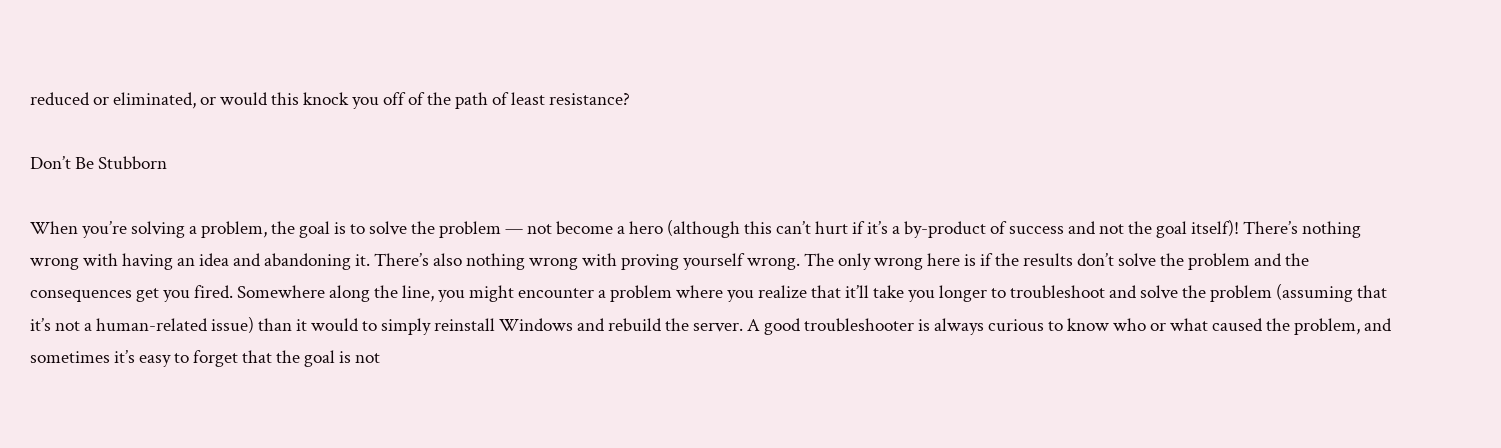reduced or eliminated, or would this knock you off of the path of least resistance?

Don’t Be Stubborn

When you’re solving a problem, the goal is to solve the problem — not become a hero (although this can’t hurt if it’s a by-product of success and not the goal itself)! There’s nothing wrong with having an idea and abandoning it. There’s also nothing wrong with proving yourself wrong. The only wrong here is if the results don’t solve the problem and the consequences get you fired. Somewhere along the line, you might encounter a problem where you realize that it’ll take you longer to troubleshoot and solve the problem (assuming that it’s not a human-related issue) than it would to simply reinstall Windows and rebuild the server. A good troubleshooter is always curious to know who or what caused the problem, and sometimes it’s easy to forget that the goal is not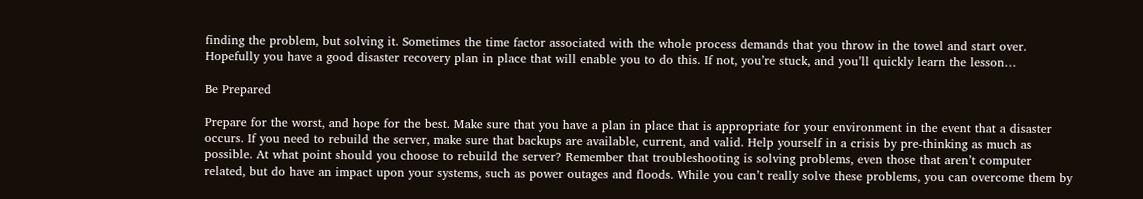finding the problem, but solving it. Sometimes the time factor associated with the whole process demands that you throw in the towel and start over. Hopefully you have a good disaster recovery plan in place that will enable you to do this. If not, you’re stuck, and you’ll quickly learn the lesson…

Be Prepared

Prepare for the worst, and hope for the best. Make sure that you have a plan in place that is appropriate for your environment in the event that a disaster occurs. If you need to rebuild the server, make sure that backups are available, current, and valid. Help yourself in a crisis by pre-thinking as much as possible. At what point should you choose to rebuild the server? Remember that troubleshooting is solving problems, even those that aren’t computer related, but do have an impact upon your systems, such as power outages and floods. While you can’t really solve these problems, you can overcome them by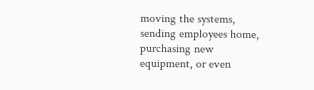moving the systems, sending employees home, purchasing new equipment, or even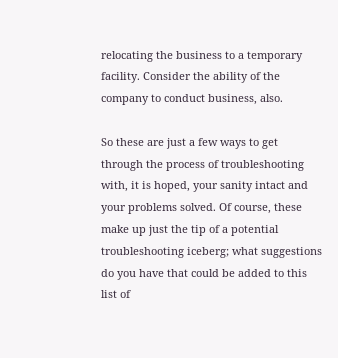relocating the business to a temporary facility. Consider the ability of the company to conduct business, also.

So these are just a few ways to get through the process of troubleshooting with, it is hoped, your sanity intact and your problems solved. Of course, these make up just the tip of a potential troubleshooting iceberg; what suggestions do you have that could be added to this list of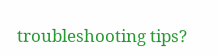troubleshooting tips?